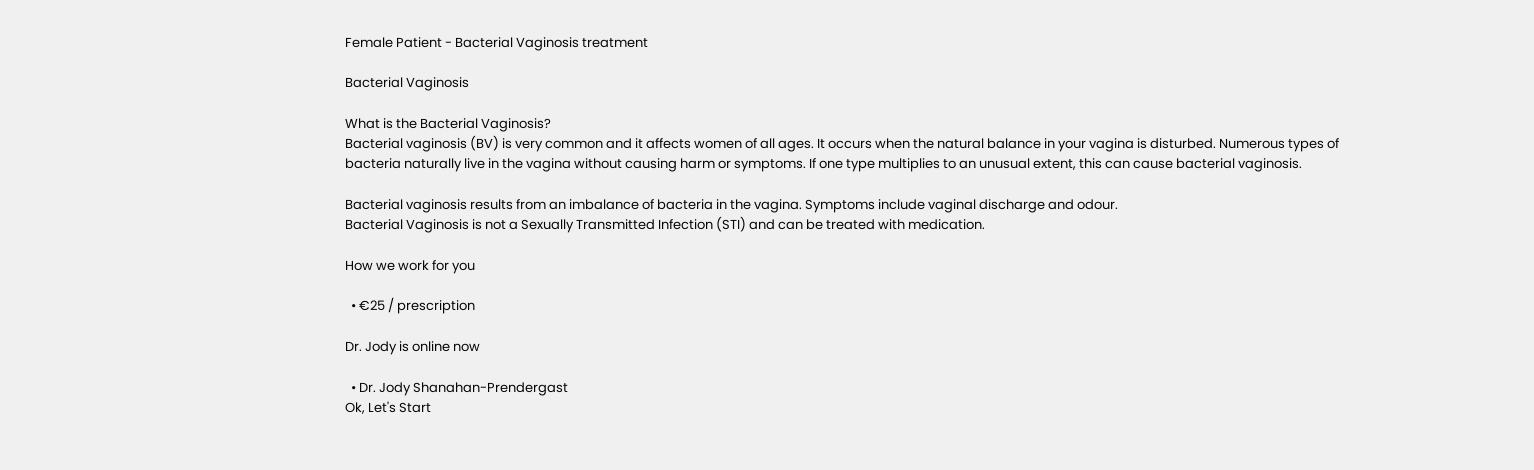Female Patient - Bacterial Vaginosis treatment

Bacterial Vaginosis

What is the Bacterial Vaginosis?
Bacterial vaginosis (BV) is very common and it affects women of all ages. It occurs when the natural balance in your vagina is disturbed. Numerous types of bacteria naturally live in the vagina without causing harm or symptoms. If one type multiplies to an unusual extent, this can cause bacterial vaginosis.

Bacterial vaginosis results from an imbalance of bacteria in the vagina. Symptoms include vaginal discharge and odour.
Bacterial Vaginosis is not a Sexually Transmitted Infection (STI) and can be treated with medication.

How we work for you

  • €25 / prescription

Dr. Jody is online now

  • Dr. Jody Shanahan-Prendergast
Ok, Let's Start